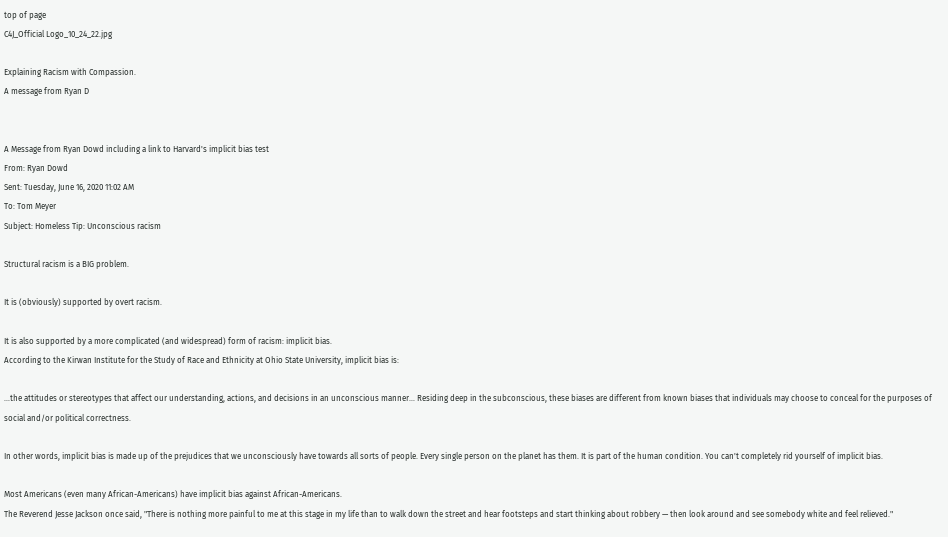top of page
C4J_Official Logo_10_24_22.jpg

Explaining Racism with Compassion.
A message from Ryan D


A Message from Ryan Dowd including a link to Harvard's implicit bias test
From: Ryan Dowd
Sent: Tuesday, June 16, 2020 11:02 AM
To: Tom Meyer
Subject: Homeless Tip: Unconscious racism

Structural racism is a BIG problem.

It is (obviously) supported by overt racism.

It is also supported by a more complicated (and widespread) form of racism: implicit bias.
According to the Kirwan Institute for the Study of Race and Ethnicity at Ohio State University, implicit bias is:

…the attitudes or stereotypes that affect our understanding, actions, and decisions in an unconscious manner… Residing deep in the subconscious, these biases are different from known biases that individuals may choose to conceal for the purposes of social and/or political correctness.

In other words, implicit bias is made up of the prejudices that we unconsciously have towards all sorts of people. Every single person on the planet has them. It is part of the human condition. You can't completely rid yourself of implicit bias.

Most Americans (even many African-Americans) have implicit bias against African-Americans.
The Reverend Jesse Jackson once said, "There is nothing more painful to me at this stage in my life than to walk down the street and hear footsteps and start thinking about robbery — then look around and see somebody white and feel relieved."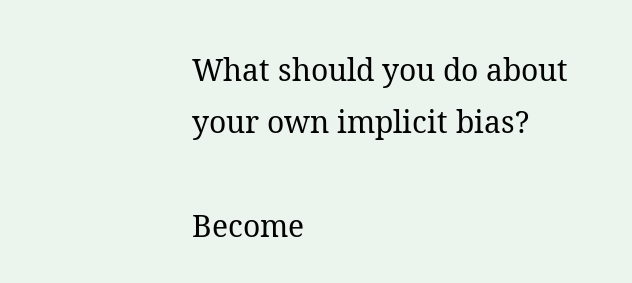What should you do about your own implicit bias?

Become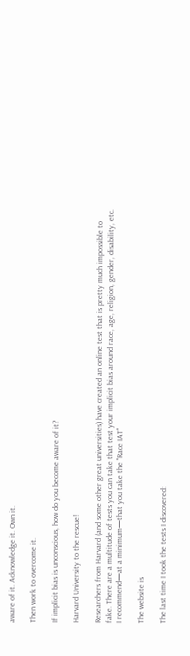aware of it. Acknowledge it. Own it.

Then work to overcome it.

If implicit bias is unconscious, how do you become aware of it?

Harvard University to the rescue!

Researchers from Harvard (and some other great universities) have created an online test that is pretty much impossible to fake. There are a multitude of tests you can take that test your implicit bias around race, age, religion, gender, disability, etc. I recommend—at a minimum—that you take the "Race IAT"

The website is

The last time I took the tests I discovered: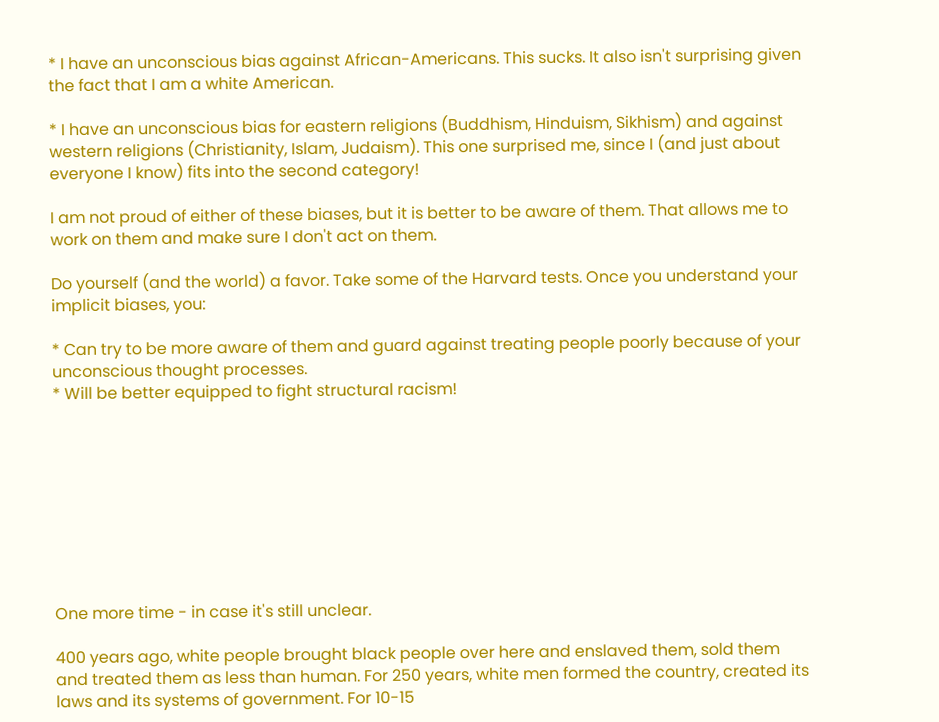* I have an unconscious bias against African-Americans. This sucks. It also isn't surprising given the fact that I am a white American.

* I have an unconscious bias for eastern religions (Buddhism, Hinduism, Sikhism) and against western religions (Christianity, Islam, Judaism). This one surprised me, since I (and just about everyone I know) fits into the second category!

I am not proud of either of these biases, but it is better to be aware of them. That allows me to work on them and make sure I don't act on them.

Do yourself (and the world) a favor. Take some of the Harvard tests. Once you understand your implicit biases, you:

* Can try to be more aware of them and guard against treating people poorly because of your unconscious thought processes.
* Will be better equipped to fight structural racism!









One more time - in case it's still unclear.

400 years ago, white people brought black people over here and enslaved them, sold them and treated them as less than human. For 250 years, white men formed the country, created its laws and its systems of government. For 10-15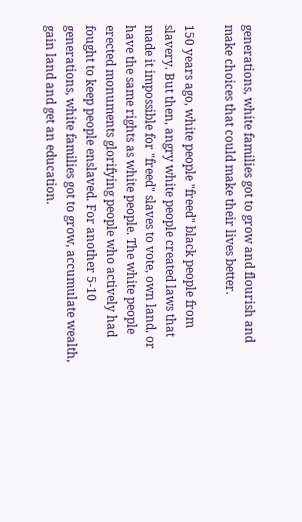generations, white families got to grow and flourish and make choices that could make their lives better.

150 years ago, white people "freed" black people from slavery. But then, angry white people created laws that made it impossible for "freed" slaves to vote, own land, or have the same rights as white people. The white people erected monuments glorifying people who actively had fought to keep people enslaved. For another 5-10 generations, white families got to grow, accumulate wealth, gain land and get an education.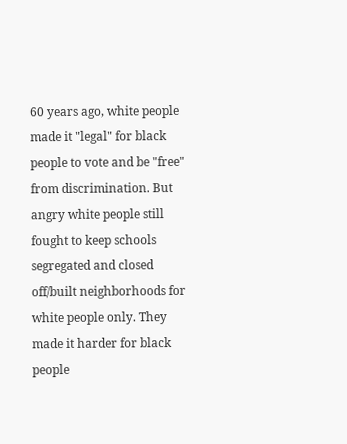60 years ago, white people made it "legal" for black people to vote and be "free" from discrimination. But angry white people still fought to keep schools segregated and closed off/built neighborhoods for white people only. They made it harder for black people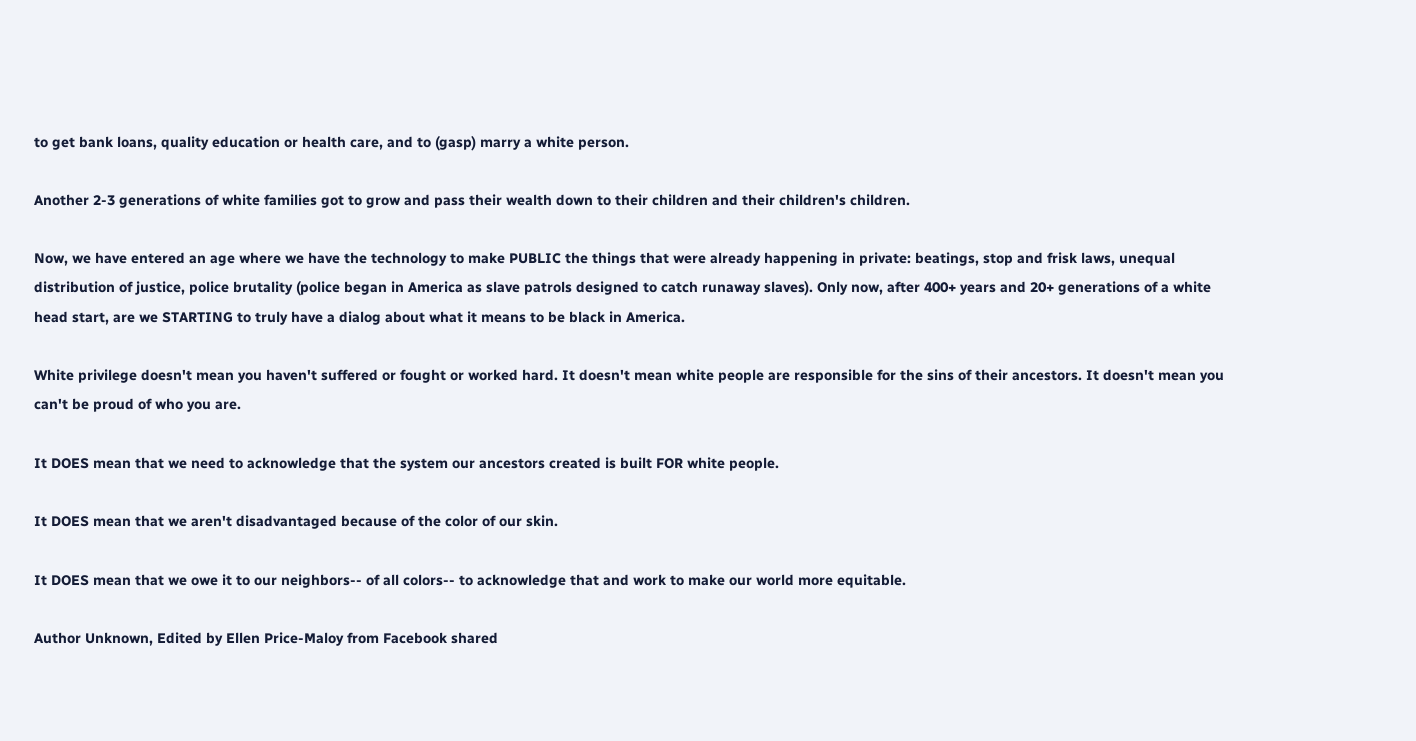to get bank loans, quality education or health care, and to (gasp) marry a white person.

Another 2-3 generations of white families got to grow and pass their wealth down to their children and their children's children.

Now, we have entered an age where we have the technology to make PUBLIC the things that were already happening in private: beatings, stop and frisk laws, unequal distribution of justice, police brutality (police began in America as slave patrols designed to catch runaway slaves). Only now, after 400+ years and 20+ generations of a white head start, are we STARTING to truly have a dialog about what it means to be black in America.

White privilege doesn't mean you haven't suffered or fought or worked hard. It doesn't mean white people are responsible for the sins of their ancestors. It doesn't mean you can't be proud of who you are.

It DOES mean that we need to acknowledge that the system our ancestors created is built FOR white people.

It DOES mean that we aren't disadvantaged because of the color of our skin.

It DOES mean that we owe it to our neighbors-- of all colors-- to acknowledge that and work to make our world more equitable.

Author Unknown, Edited by Ellen Price-Maloy from Facebook shared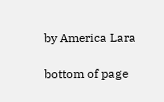by America Lara

bottom of page